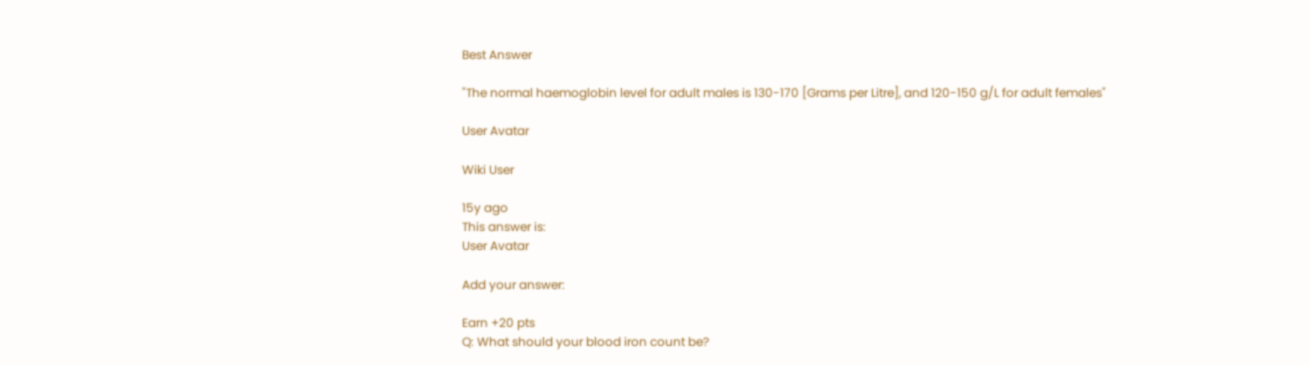Best Answer

"The normal haemoglobin level for adult males is 130-170 [Grams per Litre], and 120-150 g/L for adult females"

User Avatar

Wiki User

15y ago
This answer is:
User Avatar

Add your answer:

Earn +20 pts
Q: What should your blood iron count be?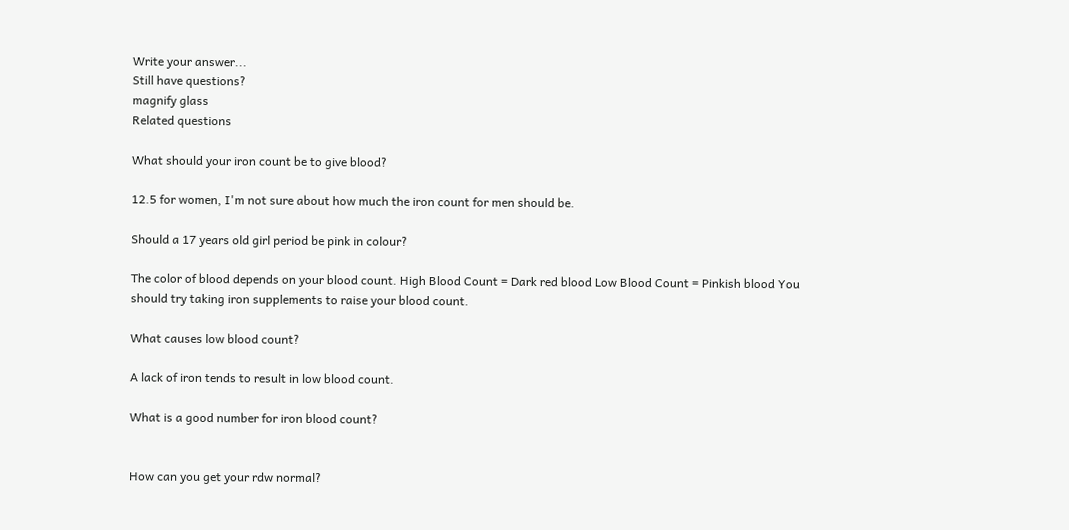Write your answer...
Still have questions?
magnify glass
Related questions

What should your iron count be to give blood?

12.5 for women, I'm not sure about how much the iron count for men should be.

Should a 17 years old girl period be pink in colour?

The color of blood depends on your blood count. High Blood Count = Dark red blood Low Blood Count = Pinkish blood You should try taking iron supplements to raise your blood count.

What causes low blood count?

A lack of iron tends to result in low blood count.

What is a good number for iron blood count?


How can you get your rdw normal?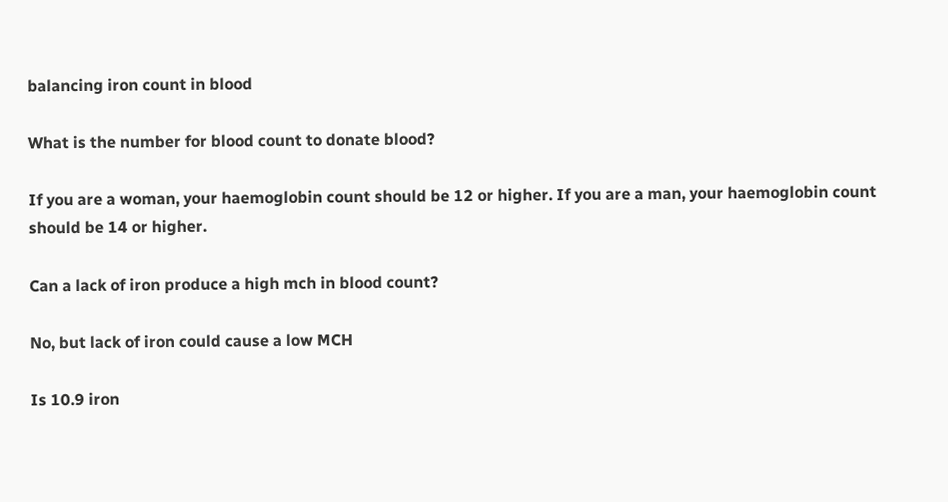balancing iron count in blood

What is the number for blood count to donate blood?

If you are a woman, your haemoglobin count should be 12 or higher. If you are a man, your haemoglobin count should be 14 or higher.

Can a lack of iron produce a high mch in blood count?

No, but lack of iron could cause a low MCH

Is 10.9 iron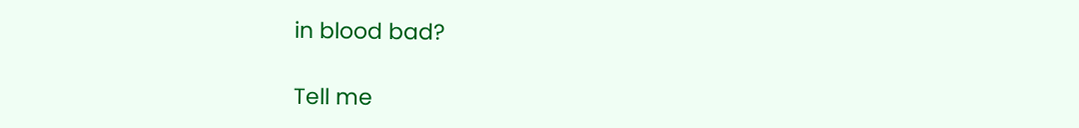in blood bad?

Tell me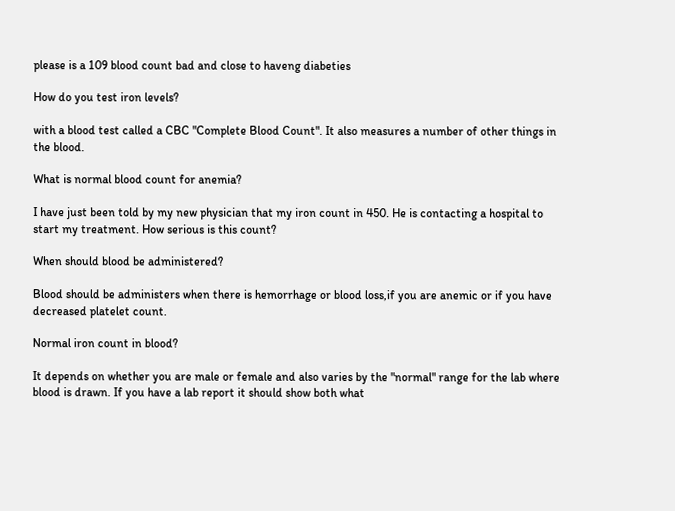please is a 109 blood count bad and close to haveng diabeties

How do you test iron levels?

with a blood test called a CBC "Complete Blood Count". It also measures a number of other things in the blood.

What is normal blood count for anemia?

I have just been told by my new physician that my iron count in 450. He is contacting a hospital to start my treatment. How serious is this count?

When should blood be administered?

Blood should be administers when there is hemorrhage or blood loss,if you are anemic or if you have decreased platelet count.

Normal iron count in blood?

It depends on whether you are male or female and also varies by the "normal" range for the lab where blood is drawn. If you have a lab report it should show both what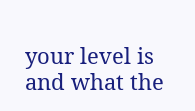your level is and what the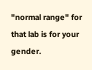"normal range" for that lab is for your gender.